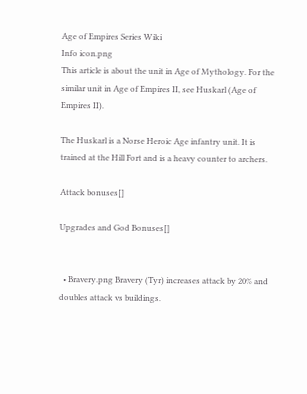Age of Empires Series Wiki
Info icon.png
This article is about the unit in Age of Mythology. For the similar unit in Age of Empires II, see Huskarl (Age of Empires II).

The Huskarl is a Norse Heroic Age infantry unit. It is trained at the Hill Fort and is a heavy counter to archers.

Attack bonuses[]

Upgrades and God Bonuses[]


  • Bravery.png Bravery (Tyr) increases attack by 20% and doubles attack vs buildings.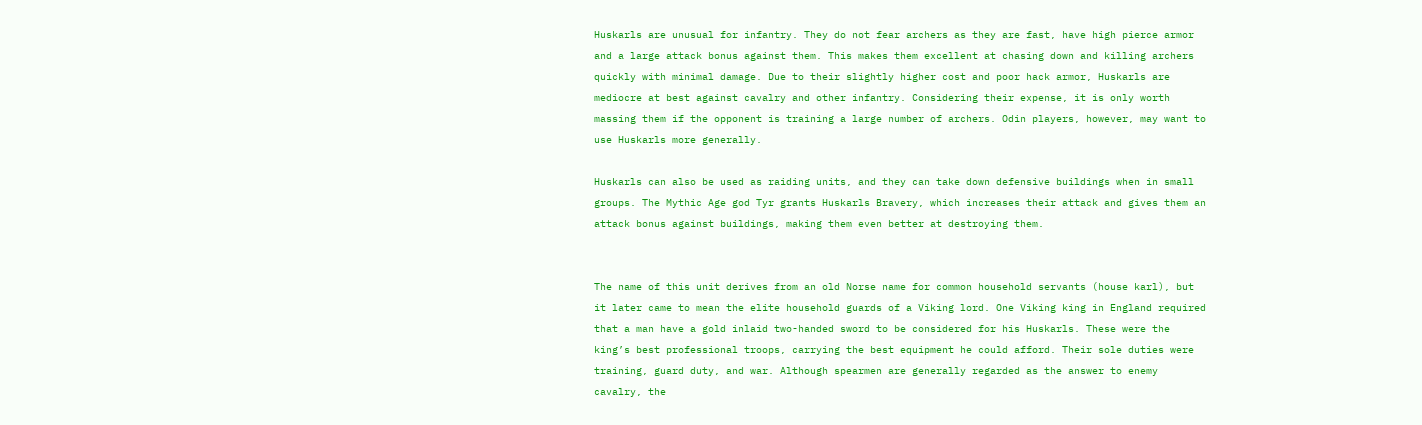Huskarls are unusual for infantry. They do not fear archers as they are fast, have high pierce armor and a large attack bonus against them. This makes them excellent at chasing down and killing archers quickly with minimal damage. Due to their slightly higher cost and poor hack armor, Huskarls are mediocre at best against cavalry and other infantry. Considering their expense, it is only worth massing them if the opponent is training a large number of archers. Odin players, however, may want to use Huskarls more generally.

Huskarls can also be used as raiding units, and they can take down defensive buildings when in small groups. The Mythic Age god Tyr grants Huskarls Bravery, which increases their attack and gives them an attack bonus against buildings, making them even better at destroying them.


The name of this unit derives from an old Norse name for common household servants (house karl), but it later came to mean the elite household guards of a Viking lord. One Viking king in England required that a man have a gold inlaid two-handed sword to be considered for his Huskarls. These were the king’s best professional troops, carrying the best equipment he could afford. Their sole duties were training, guard duty, and war. Although spearmen are generally regarded as the answer to enemy cavalry, the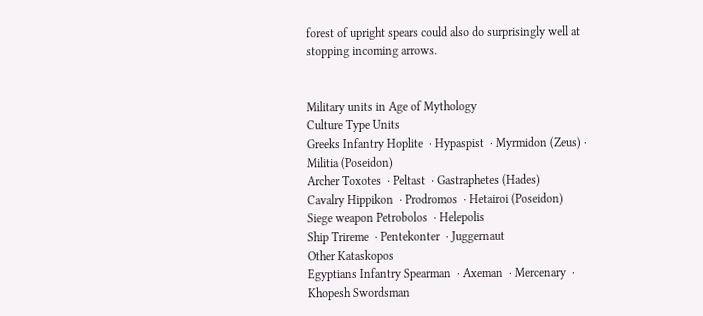forest of upright spears could also do surprisingly well at stopping incoming arrows.


Military units in Age of Mythology
Culture Type Units
Greeks Infantry Hoplite  · Hypaspist  · Myrmidon (Zeus) · Militia (Poseidon)
Archer Toxotes  · Peltast  · Gastraphetes (Hades)
Cavalry Hippikon  · Prodromos  · Hetairoi (Poseidon)
Siege weapon Petrobolos  · Helepolis
Ship Trireme  · Pentekonter  · Juggernaut
Other Kataskopos
Egyptians Infantry Spearman  · Axeman  · Mercenary  · Khopesh Swordsman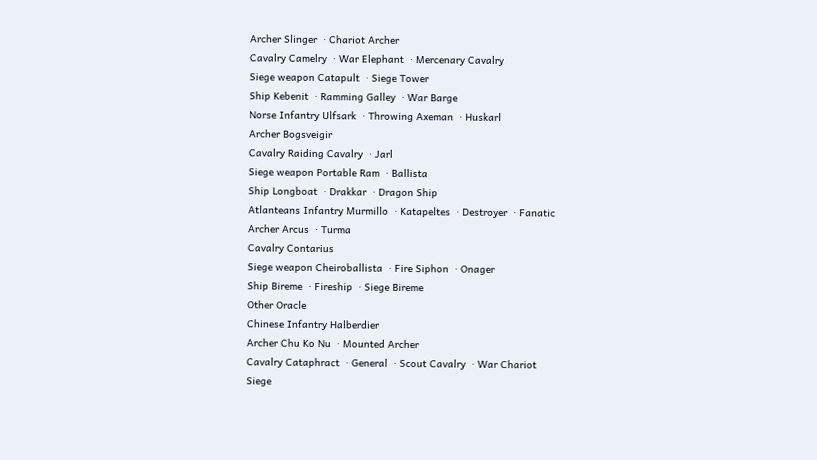Archer Slinger  · Chariot Archer
Cavalry Camelry  · War Elephant  · Mercenary Cavalry
Siege weapon Catapult  · Siege Tower
Ship Kebenit  · Ramming Galley  · War Barge
Norse Infantry Ulfsark  · Throwing Axeman  · Huskarl
Archer Bogsveigir
Cavalry Raiding Cavalry  · Jarl
Siege weapon Portable Ram  · Ballista
Ship Longboat  · Drakkar  · Dragon Ship
Atlanteans Infantry Murmillo  · Katapeltes  · Destroyer  · Fanatic
Archer Arcus  · Turma
Cavalry Contarius
Siege weapon Cheiroballista  · Fire Siphon  · Onager
Ship Bireme  · Fireship  · Siege Bireme
Other Oracle
Chinese Infantry Halberdier
Archer Chu Ko Nu  · Mounted Archer
Cavalry Cataphract  · General  · Scout Cavalry  · War Chariot
Siege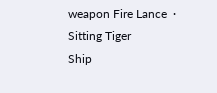weapon Fire Lance  · Sitting Tiger
Ship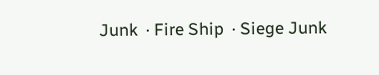Junk  · Fire Ship  · Siege Junk